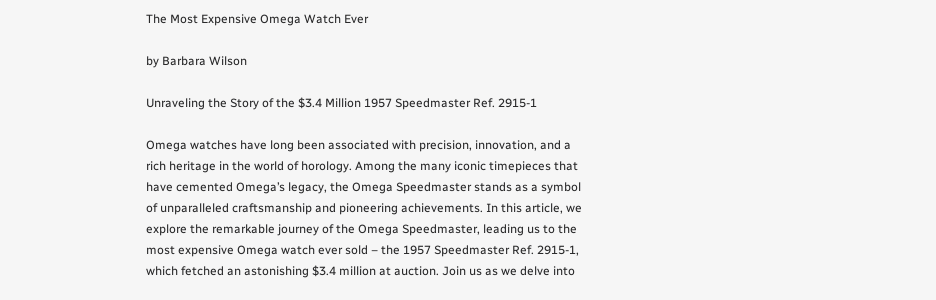The Most Expensive Omega Watch Ever

by Barbara Wilson

Unraveling the Story of the $3.4 Million 1957 Speedmaster Ref. 2915-1

Omega watches have long been associated with precision, innovation, and a rich heritage in the world of horology. Among the many iconic timepieces that have cemented Omega’s legacy, the Omega Speedmaster stands as a symbol of unparalleled craftsmanship and pioneering achievements. In this article, we explore the remarkable journey of the Omega Speedmaster, leading us to the most expensive Omega watch ever sold – the 1957 Speedmaster Ref. 2915-1, which fetched an astonishing $3.4 million at auction. Join us as we delve into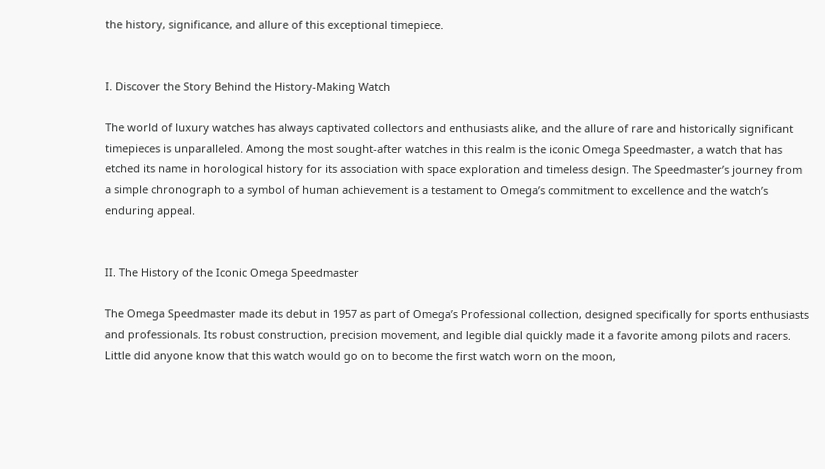the history, significance, and allure of this exceptional timepiece.


I. Discover the Story Behind the History-Making Watch

The world of luxury watches has always captivated collectors and enthusiasts alike, and the allure of rare and historically significant timepieces is unparalleled. Among the most sought-after watches in this realm is the iconic Omega Speedmaster, a watch that has etched its name in horological history for its association with space exploration and timeless design. The Speedmaster’s journey from a simple chronograph to a symbol of human achievement is a testament to Omega’s commitment to excellence and the watch’s enduring appeal.


II. The History of the Iconic Omega Speedmaster

The Omega Speedmaster made its debut in 1957 as part of Omega’s Professional collection, designed specifically for sports enthusiasts and professionals. Its robust construction, precision movement, and legible dial quickly made it a favorite among pilots and racers. Little did anyone know that this watch would go on to become the first watch worn on the moon,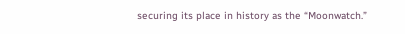securing its place in history as the “Moonwatch.”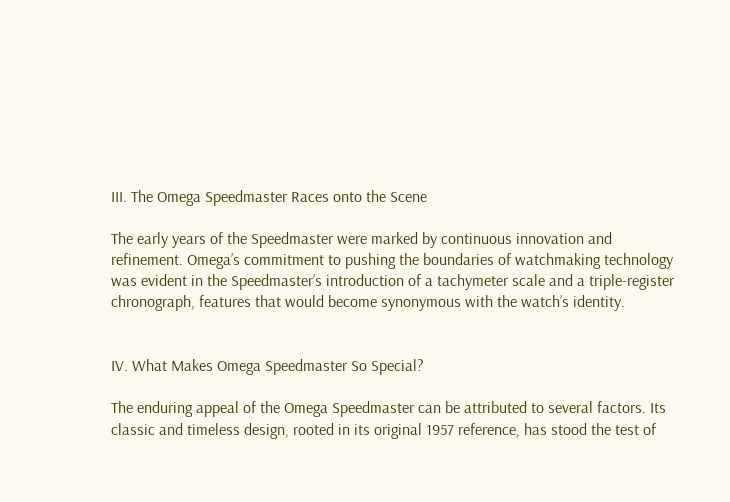III. The Omega Speedmaster Races onto the Scene

The early years of the Speedmaster were marked by continuous innovation and refinement. Omega’s commitment to pushing the boundaries of watchmaking technology was evident in the Speedmaster’s introduction of a tachymeter scale and a triple-register chronograph, features that would become synonymous with the watch’s identity.


IV. What Makes Omega Speedmaster So Special?

The enduring appeal of the Omega Speedmaster can be attributed to several factors. Its classic and timeless design, rooted in its original 1957 reference, has stood the test of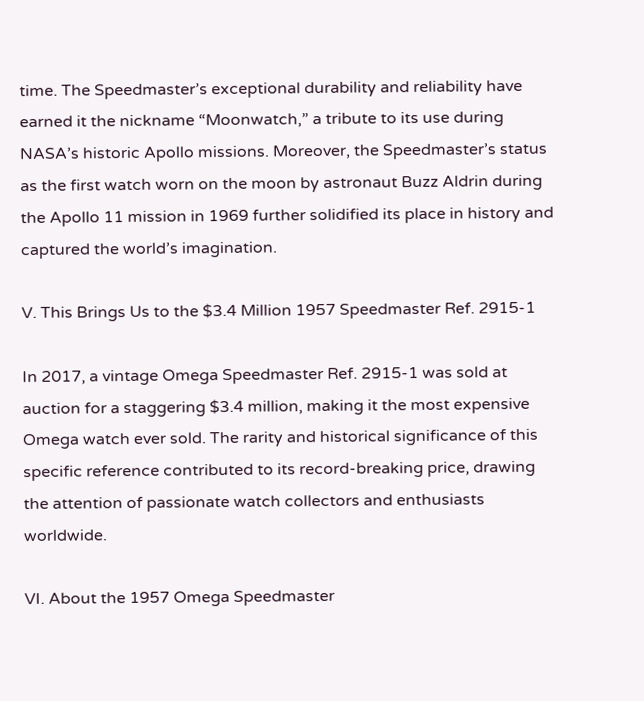time. The Speedmaster’s exceptional durability and reliability have earned it the nickname “Moonwatch,” a tribute to its use during NASA’s historic Apollo missions. Moreover, the Speedmaster’s status as the first watch worn on the moon by astronaut Buzz Aldrin during the Apollo 11 mission in 1969 further solidified its place in history and captured the world’s imagination.

V. This Brings Us to the $3.4 Million 1957 Speedmaster Ref. 2915-1

In 2017, a vintage Omega Speedmaster Ref. 2915-1 was sold at auction for a staggering $3.4 million, making it the most expensive Omega watch ever sold. The rarity and historical significance of this specific reference contributed to its record-breaking price, drawing the attention of passionate watch collectors and enthusiasts worldwide.

VI. About the 1957 Omega Speedmaster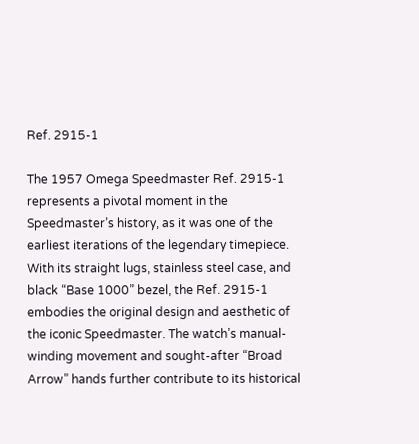Ref. 2915-1

The 1957 Omega Speedmaster Ref. 2915-1 represents a pivotal moment in the Speedmaster’s history, as it was one of the earliest iterations of the legendary timepiece. With its straight lugs, stainless steel case, and black “Base 1000” bezel, the Ref. 2915-1 embodies the original design and aesthetic of the iconic Speedmaster. The watch’s manual-winding movement and sought-after “Broad Arrow” hands further contribute to its historical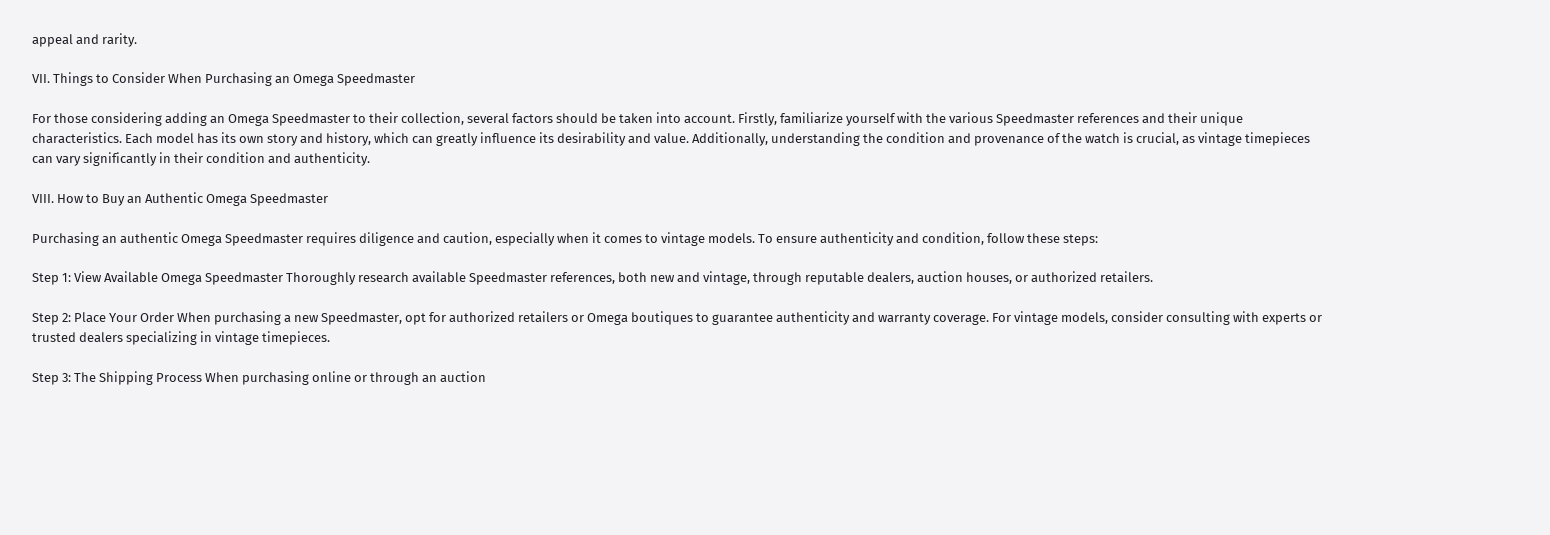appeal and rarity.

VII. Things to Consider When Purchasing an Omega Speedmaster

For those considering adding an Omega Speedmaster to their collection, several factors should be taken into account. Firstly, familiarize yourself with the various Speedmaster references and their unique characteristics. Each model has its own story and history, which can greatly influence its desirability and value. Additionally, understanding the condition and provenance of the watch is crucial, as vintage timepieces can vary significantly in their condition and authenticity.

VIII. How to Buy an Authentic Omega Speedmaster

Purchasing an authentic Omega Speedmaster requires diligence and caution, especially when it comes to vintage models. To ensure authenticity and condition, follow these steps:

Step 1: View Available Omega Speedmaster Thoroughly research available Speedmaster references, both new and vintage, through reputable dealers, auction houses, or authorized retailers.

Step 2: Place Your Order When purchasing a new Speedmaster, opt for authorized retailers or Omega boutiques to guarantee authenticity and warranty coverage. For vintage models, consider consulting with experts or trusted dealers specializing in vintage timepieces.

Step 3: The Shipping Process When purchasing online or through an auction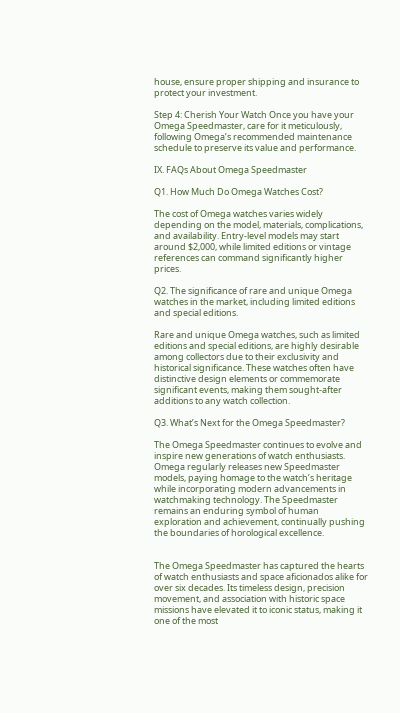house, ensure proper shipping and insurance to protect your investment.

Step 4: Cherish Your Watch Once you have your Omega Speedmaster, care for it meticulously, following Omega’s recommended maintenance schedule to preserve its value and performance.

IX. FAQs About Omega Speedmaster

Q1. How Much Do Omega Watches Cost?

The cost of Omega watches varies widely depending on the model, materials, complications, and availability. Entry-level models may start around $2,000, while limited editions or vintage references can command significantly higher prices.

Q2. The significance of rare and unique Omega watches in the market, including limited editions and special editions.

Rare and unique Omega watches, such as limited editions and special editions, are highly desirable among collectors due to their exclusivity and historical significance. These watches often have distinctive design elements or commemorate significant events, making them sought-after additions to any watch collection.

Q3. What’s Next for the Omega Speedmaster?

The Omega Speedmaster continues to evolve and inspire new generations of watch enthusiasts. Omega regularly releases new Speedmaster models, paying homage to the watch’s heritage while incorporating modern advancements in watchmaking technology. The Speedmaster remains an enduring symbol of human exploration and achievement, continually pushing the boundaries of horological excellence.


The Omega Speedmaster has captured the hearts of watch enthusiasts and space aficionados alike for over six decades. Its timeless design, precision movement, and association with historic space missions have elevated it to iconic status, making it one of the most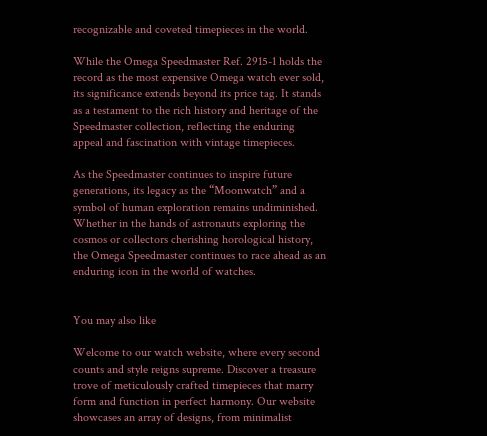recognizable and coveted timepieces in the world.

While the Omega Speedmaster Ref. 2915-1 holds the record as the most expensive Omega watch ever sold, its significance extends beyond its price tag. It stands as a testament to the rich history and heritage of the Speedmaster collection, reflecting the enduring appeal and fascination with vintage timepieces.

As the Speedmaster continues to inspire future generations, its legacy as the “Moonwatch” and a symbol of human exploration remains undiminished. Whether in the hands of astronauts exploring the cosmos or collectors cherishing horological history, the Omega Speedmaster continues to race ahead as an enduring icon in the world of watches.


You may also like

Welcome to our watch website, where every second counts and style reigns supreme. Discover a treasure trove of meticulously crafted timepieces that marry form and function in perfect harmony. Our website showcases an array of designs, from minimalist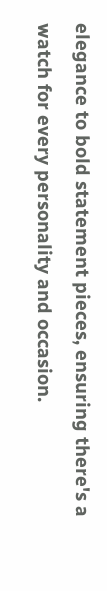elegance to bold statement pieces, ensuring there's a watch for every personality and occasion.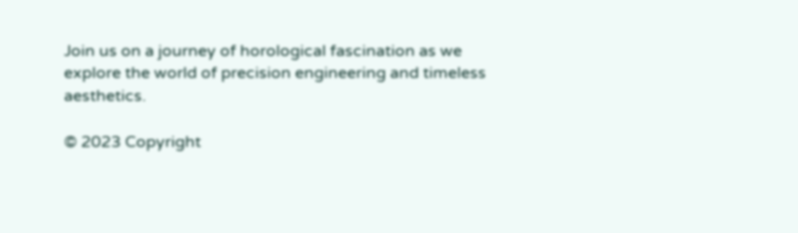Join us on a journey of horological fascination as we explore the world of precision engineering and timeless aesthetics.

© 2023 Copyright